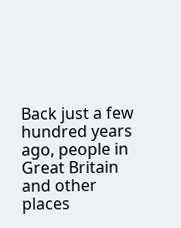Back just a few hundred years ago, people in Great Britain and other places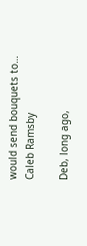would send bouquets to…
Caleb Ramsby

Deb, long ago,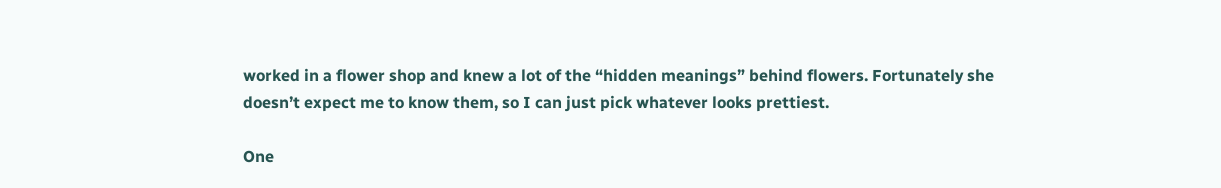worked in a flower shop and knew a lot of the “hidden meanings” behind flowers. Fortunately she doesn’t expect me to know them, so I can just pick whatever looks prettiest.

One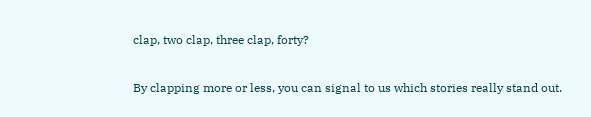clap, two clap, three clap, forty?

By clapping more or less, you can signal to us which stories really stand out.